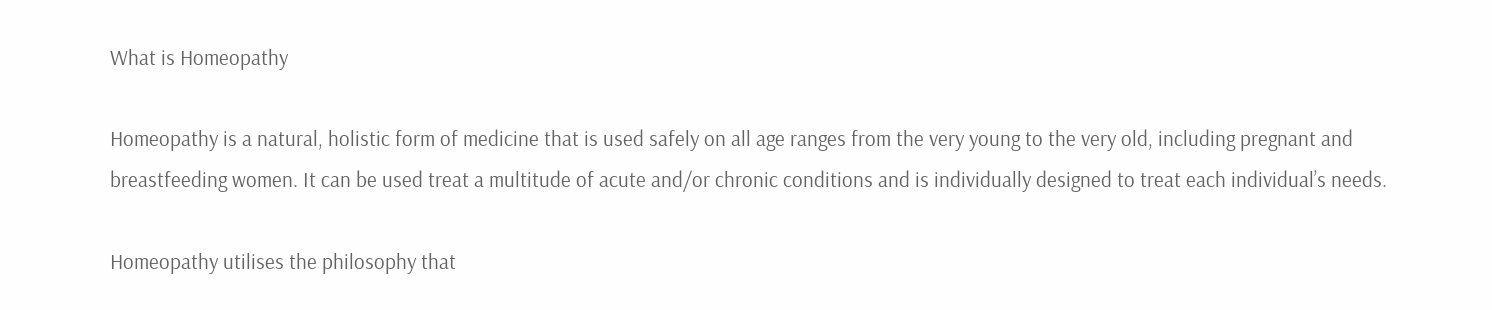What is Homeopathy

Homeopathy is a natural, holistic form of medicine that is used safely on all age ranges from the very young to the very old, including pregnant and breastfeeding women. It can be used treat a multitude of acute and/or chronic conditions and is individually designed to treat each individual’s needs.

Homeopathy utilises the philosophy that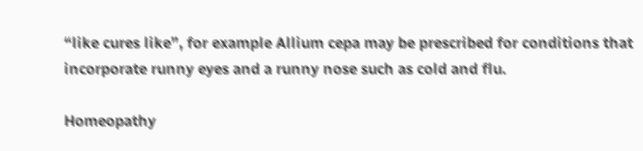“like cures like”, for example Allium cepa may be prescribed for conditions that incorporate runny eyes and a runny nose such as cold and flu.

Homeopathy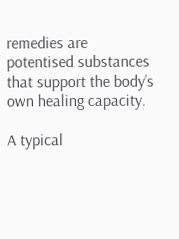remedies are potentised substances that support the body’s own healing capacity.

A typical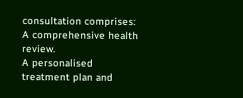consultation comprises:
A comprehensive health review.
A personalised treatment plan and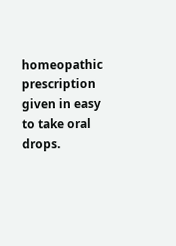homeopathic prescription given in easy to take oral drops.